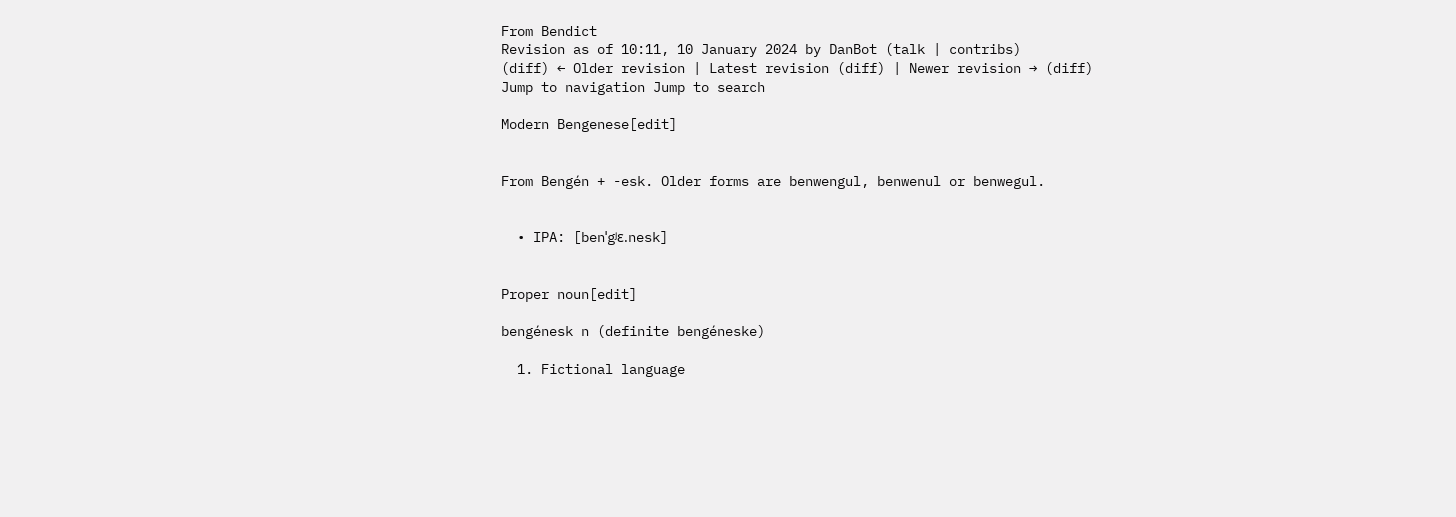From Bendict
Revision as of 10:11, 10 January 2024 by DanBot (talk | contribs)
(diff) ← Older revision | Latest revision (diff) | Newer revision → (diff)
Jump to navigation Jump to search

Modern Bengenese[edit]


From Bengén + -esk. Older forms are benwengul, benwenul or benwegul.


  • IPA: [benˈgʲɛ.nesk]


Proper noun[edit]

bengénesk n (definite bengéneske)

  1. Fictional language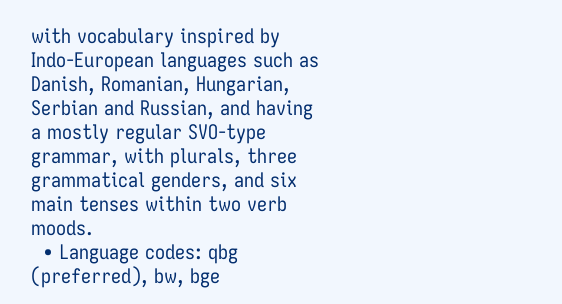with vocabulary inspired by Indo-European languages such as Danish, Romanian, Hungarian, Serbian and Russian, and having a mostly regular SVO-type grammar, with plurals, three grammatical genders, and six main tenses within two verb moods.
  • Language codes: qbg (preferred), bw, bge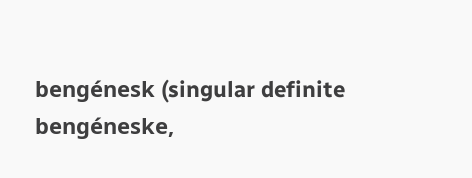bengénesk (singular definite bengéneske,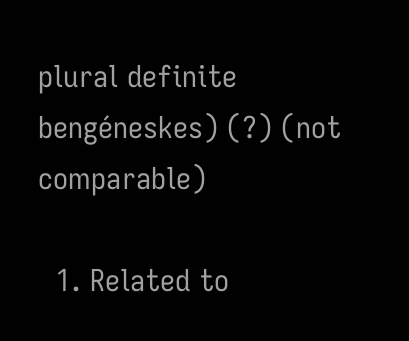plural definite bengéneskes) (?) (not comparable)

  1. Related to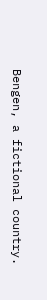Bengen, a fictional country.